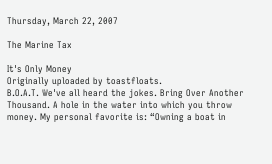Thursday, March 22, 2007

The Marine Tax

It's Only Money
Originally uploaded by toastfloats.
B.O.A.T. We've all heard the jokes. Bring Over Another Thousand. A hole in the water into which you throw money. My personal favorite is: “Owning a boat in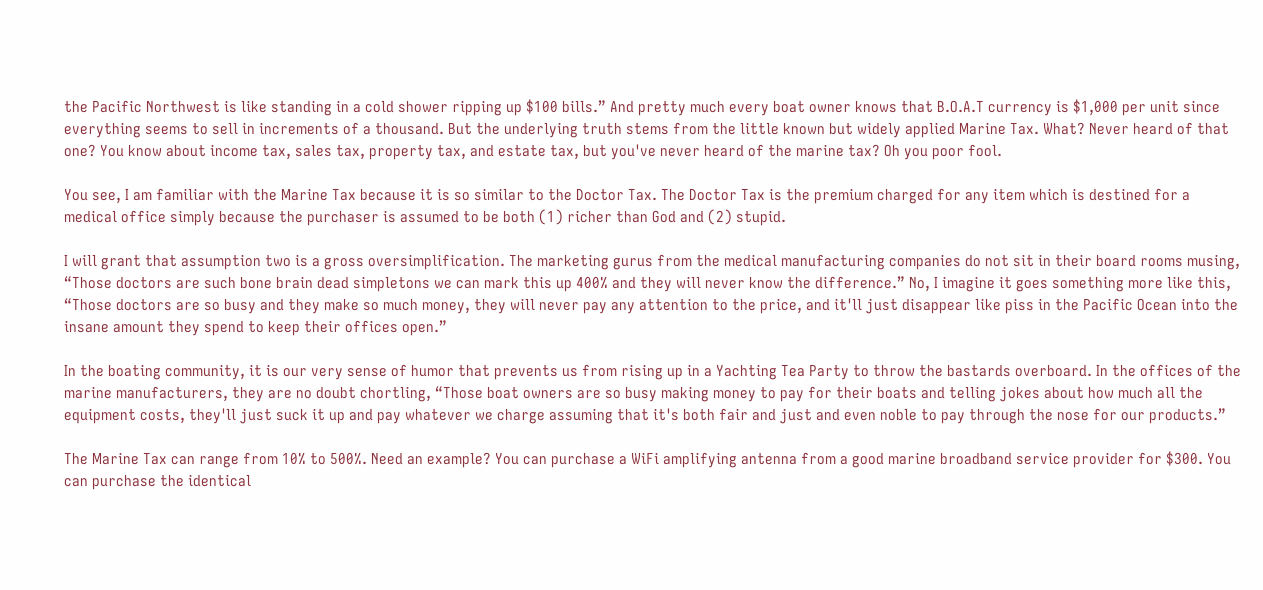the Pacific Northwest is like standing in a cold shower ripping up $100 bills.” And pretty much every boat owner knows that B.O.A.T currency is $1,000 per unit since everything seems to sell in increments of a thousand. But the underlying truth stems from the little known but widely applied Marine Tax. What? Never heard of that one? You know about income tax, sales tax, property tax, and estate tax, but you've never heard of the marine tax? Oh you poor fool.

You see, I am familiar with the Marine Tax because it is so similar to the Doctor Tax. The Doctor Tax is the premium charged for any item which is destined for a medical office simply because the purchaser is assumed to be both (1) richer than God and (2) stupid.

I will grant that assumption two is a gross oversimplification. The marketing gurus from the medical manufacturing companies do not sit in their board rooms musing, “Those doctors are such bone brain dead simpletons we can mark this up 400% and they will never know the difference.” No, I imagine it goes something more like this, “Those doctors are so busy and they make so much money, they will never pay any attention to the price, and it'll just disappear like piss in the Pacific Ocean into the insane amount they spend to keep their offices open.”

In the boating community, it is our very sense of humor that prevents us from rising up in a Yachting Tea Party to throw the bastards overboard. In the offices of the marine manufacturers, they are no doubt chortling, “Those boat owners are so busy making money to pay for their boats and telling jokes about how much all the equipment costs, they'll just suck it up and pay whatever we charge assuming that it's both fair and just and even noble to pay through the nose for our products.”

The Marine Tax can range from 10% to 500%. Need an example? You can purchase a WiFi amplifying antenna from a good marine broadband service provider for $300. You can purchase the identical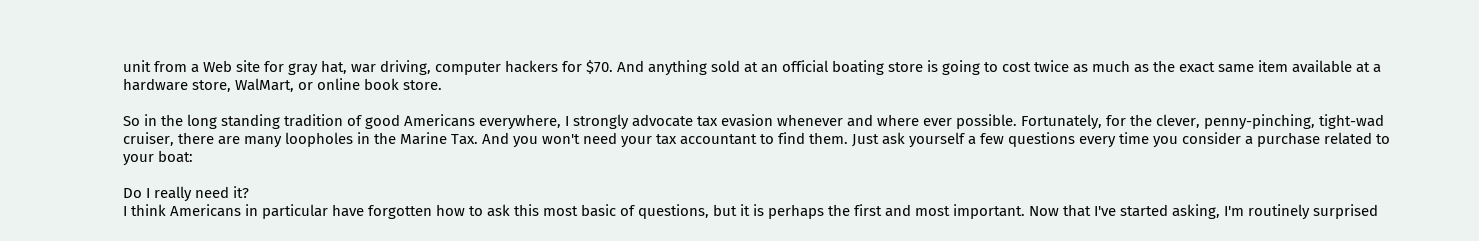unit from a Web site for gray hat, war driving, computer hackers for $70. And anything sold at an official boating store is going to cost twice as much as the exact same item available at a hardware store, WalMart, or online book store.

So in the long standing tradition of good Americans everywhere, I strongly advocate tax evasion whenever and where ever possible. Fortunately, for the clever, penny-pinching, tight-wad cruiser, there are many loopholes in the Marine Tax. And you won't need your tax accountant to find them. Just ask yourself a few questions every time you consider a purchase related to your boat:

Do I really need it?
I think Americans in particular have forgotten how to ask this most basic of questions, but it is perhaps the first and most important. Now that I've started asking, I'm routinely surprised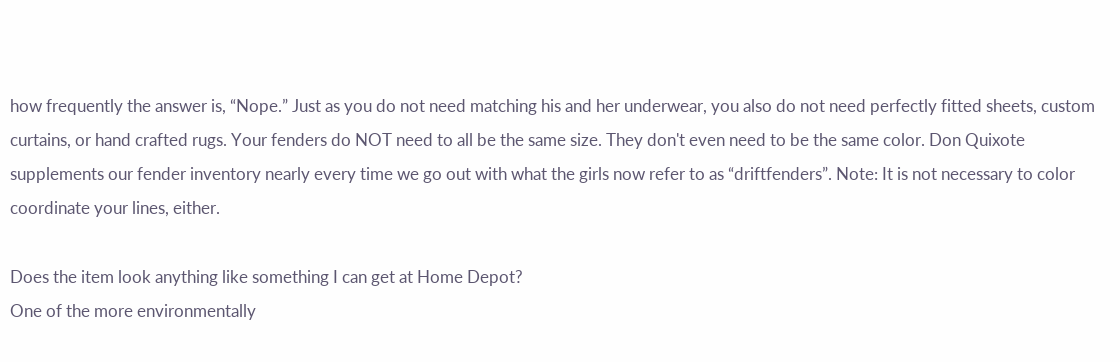how frequently the answer is, “Nope.” Just as you do not need matching his and her underwear, you also do not need perfectly fitted sheets, custom curtains, or hand crafted rugs. Your fenders do NOT need to all be the same size. They don't even need to be the same color. Don Quixote supplements our fender inventory nearly every time we go out with what the girls now refer to as “driftfenders”. Note: It is not necessary to color coordinate your lines, either.

Does the item look anything like something I can get at Home Depot?
One of the more environmentally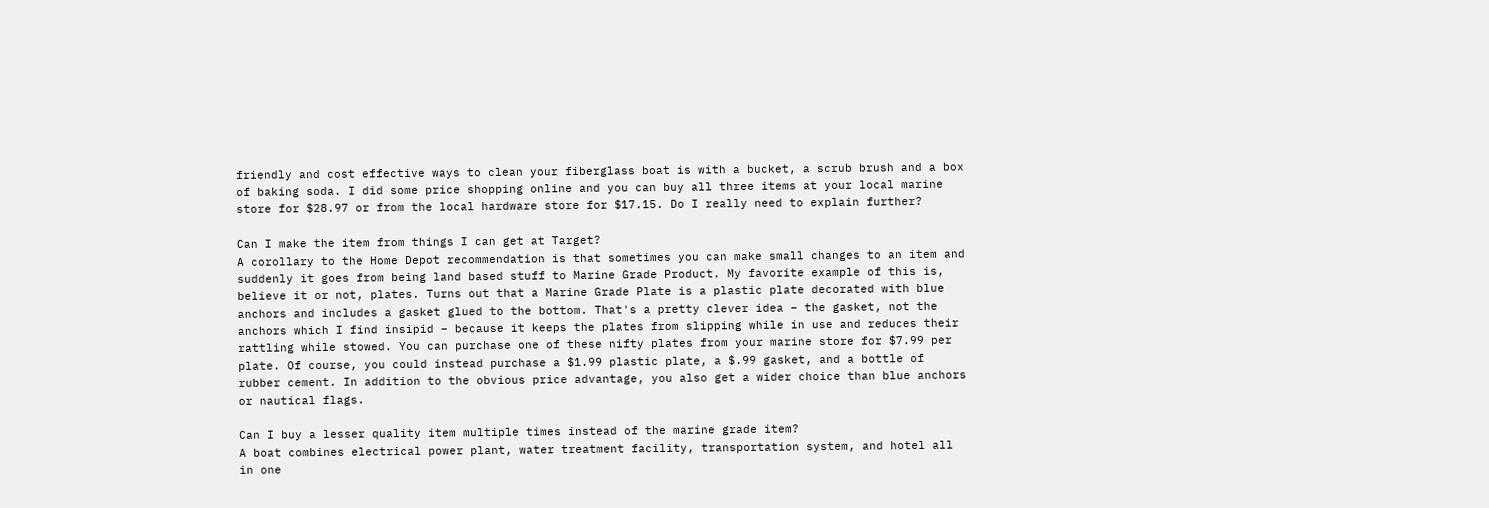friendly and cost effective ways to clean your fiberglass boat is with a bucket, a scrub brush and a box of baking soda. I did some price shopping online and you can buy all three items at your local marine store for $28.97 or from the local hardware store for $17.15. Do I really need to explain further?

Can I make the item from things I can get at Target?
A corollary to the Home Depot recommendation is that sometimes you can make small changes to an item and suddenly it goes from being land based stuff to Marine Grade Product. My favorite example of this is, believe it or not, plates. Turns out that a Marine Grade Plate is a plastic plate decorated with blue anchors and includes a gasket glued to the bottom. That's a pretty clever idea – the gasket, not the anchors which I find insipid – because it keeps the plates from slipping while in use and reduces their rattling while stowed. You can purchase one of these nifty plates from your marine store for $7.99 per plate. Of course, you could instead purchase a $1.99 plastic plate, a $.99 gasket, and a bottle of rubber cement. In addition to the obvious price advantage, you also get a wider choice than blue anchors or nautical flags.

Can I buy a lesser quality item multiple times instead of the marine grade item?
A boat combines electrical power plant, water treatment facility, transportation system, and hotel all in one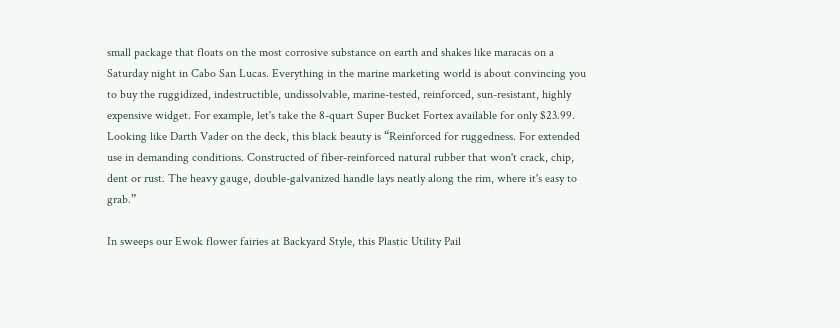small package that floats on the most corrosive substance on earth and shakes like maracas on a Saturday night in Cabo San Lucas. Everything in the marine marketing world is about convincing you to buy the ruggidized, indestructible, undissolvable, marine-tested, reinforced, sun-resistant, highly expensive widget. For example, let's take the 8-quart Super Bucket Fortex available for only $23.99. Looking like Darth Vader on the deck, this black beauty is “Reinforced for ruggedness. For extended use in demanding conditions. Constructed of fiber-reinforced natural rubber that won't crack, chip, dent or rust. The heavy gauge, double-galvanized handle lays neatly along the rim, where it's easy to grab.”

In sweeps our Ewok flower fairies at Backyard Style, this Plastic Utility Pail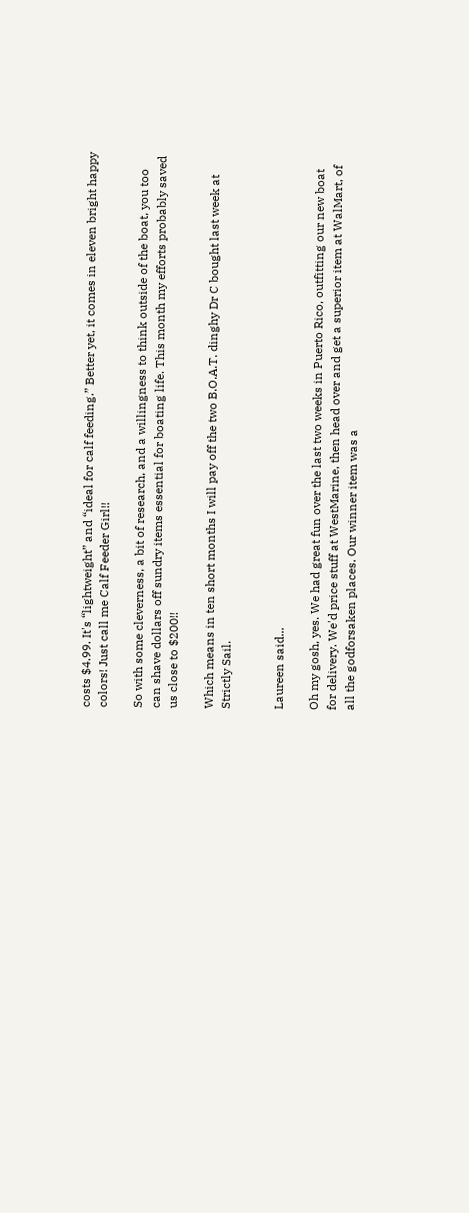costs $4.99. It's “lightweight” and “ideal for calf feeding.” Better yet, it comes in eleven bright happy colors! Just call me Calf Feeder Girl!!

So with some cleverness, a bit of research, and a willingness to think outside of the boat, you too can shave dollars off sundry items essential for boating life. This month my efforts probably saved us close to $200!!

Which means in ten short months I will pay off the two B.O.A.T. dinghy Dr C bought last week at Strictly Sail.


Laureen said...

Oh my gosh, yes. We had great fun over the last two weeks in Puerto Rico, outfitting our new boat for delivery. We'd price stuff at WestMarine, then head over and get a superior item at WalMart, of all the godforsaken places. Our winner item was a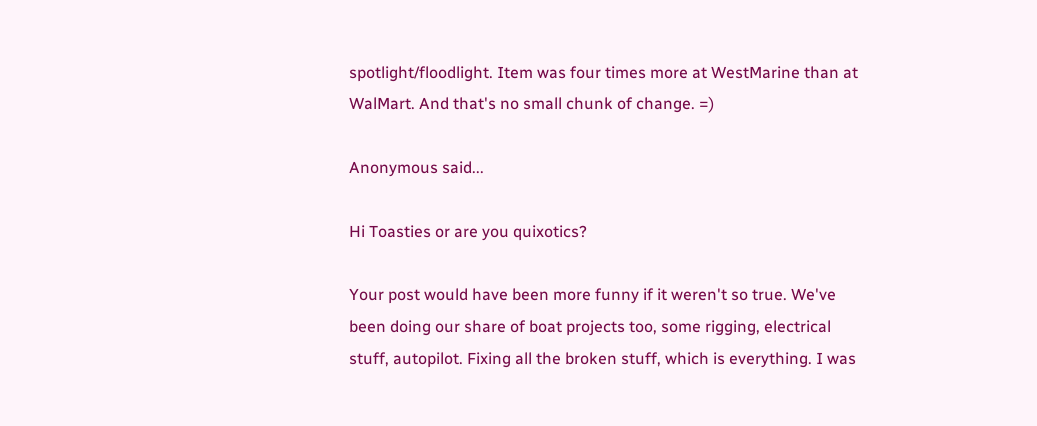spotlight/floodlight. Item was four times more at WestMarine than at WalMart. And that's no small chunk of change. =)

Anonymous said...

Hi Toasties or are you quixotics?

Your post would have been more funny if it weren't so true. We've been doing our share of boat projects too, some rigging, electrical stuff, autopilot. Fixing all the broken stuff, which is everything. I was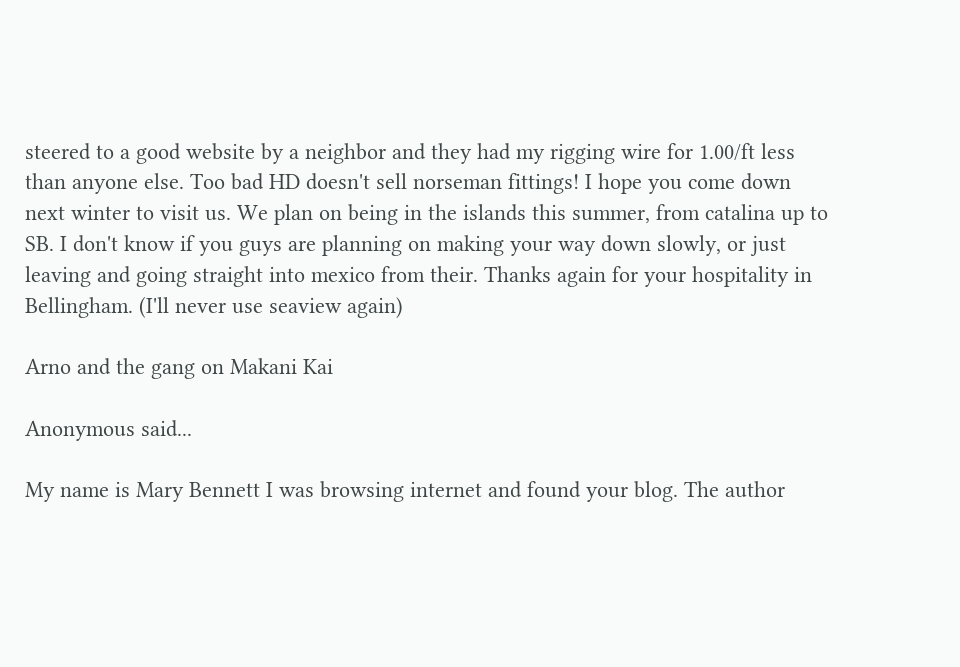steered to a good website by a neighbor and they had my rigging wire for 1.00/ft less than anyone else. Too bad HD doesn't sell norseman fittings! I hope you come down next winter to visit us. We plan on being in the islands this summer, from catalina up to SB. I don't know if you guys are planning on making your way down slowly, or just leaving and going straight into mexico from their. Thanks again for your hospitality in Bellingham. (I'll never use seaview again)

Arno and the gang on Makani Kai

Anonymous said...

My name is Mary Bennett I was browsing internet and found your blog. The author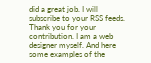did a great job. I will subscribe to your RSS feeds. Thank you for your contribution. I am a web designer myself. And here some examples of the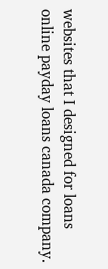websites that I designed for loans online payday loans canada company.